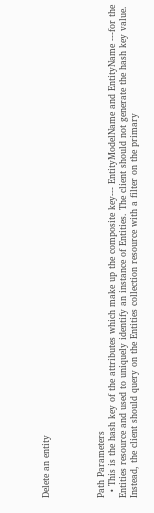Delete an entity




Path Parameters
  • This is the hash key of the attributes which make up the composite key--- EntityModelName and EntityName ---for the Entities resource and used to uniquely identify an instance of Entities. The client should not generate the hash key value. Instead, the client should query on the Entities collection resource with a filter on the primary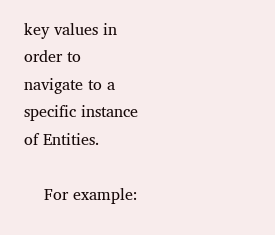key values in order to navigate to a specific instance of Entities.

    For example: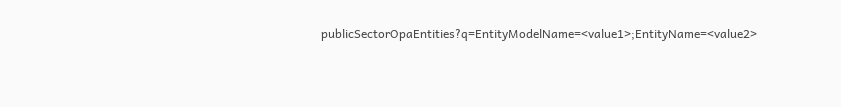publicSectorOpaEntities?q=EntityModelName=<value1>;EntityName=<value2>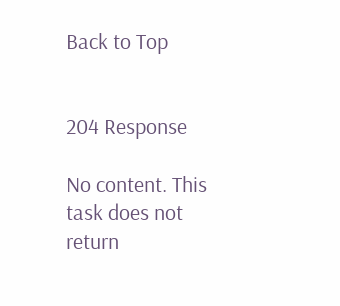Back to Top


204 Response

No content. This task does not return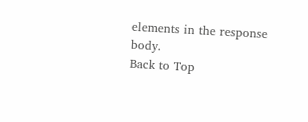elements in the response body.
Back to Top